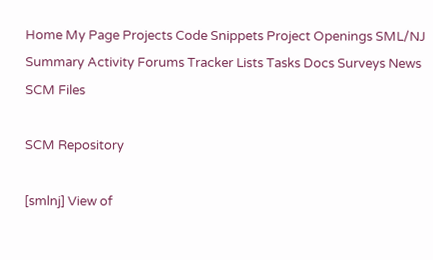Home My Page Projects Code Snippets Project Openings SML/NJ
Summary Activity Forums Tracker Lists Tasks Docs Surveys News SCM Files

SCM Repository

[smlnj] View of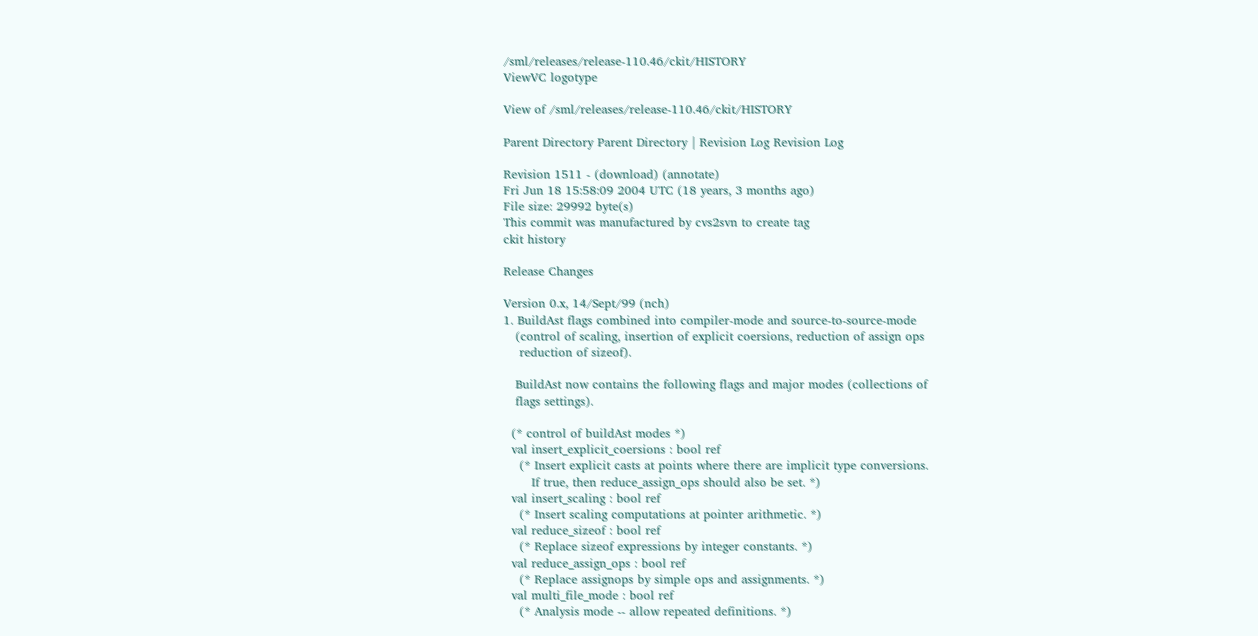/sml/releases/release-110.46/ckit/HISTORY
ViewVC logotype

View of /sml/releases/release-110.46/ckit/HISTORY

Parent Directory Parent Directory | Revision Log Revision Log

Revision 1511 - (download) (annotate)
Fri Jun 18 15:58:09 2004 UTC (18 years, 3 months ago)
File size: 29992 byte(s)
This commit was manufactured by cvs2svn to create tag
ckit history

Release Changes

Version 0.x, 14/Sept/99 (nch)
1. BuildAst flags combined into compiler-mode and source-to-source-mode
   (control of scaling, insertion of explicit coersions, reduction of assign ops
    reduction of sizeof).

   BuildAst now contains the following flags and major modes (collections of
   flags settings).

  (* control of buildAst modes *)
  val insert_explicit_coersions : bool ref
    (* Insert explicit casts at points where there are implicit type conversions.
       If true, then reduce_assign_ops should also be set. *)
  val insert_scaling : bool ref
    (* Insert scaling computations at pointer arithmetic. *)
  val reduce_sizeof : bool ref
    (* Replace sizeof expressions by integer constants. *)
  val reduce_assign_ops : bool ref
    (* Replace assignops by simple ops and assignments. *)
  val multi_file_mode : bool ref
    (* Analysis mode -- allow repeated definitions. *)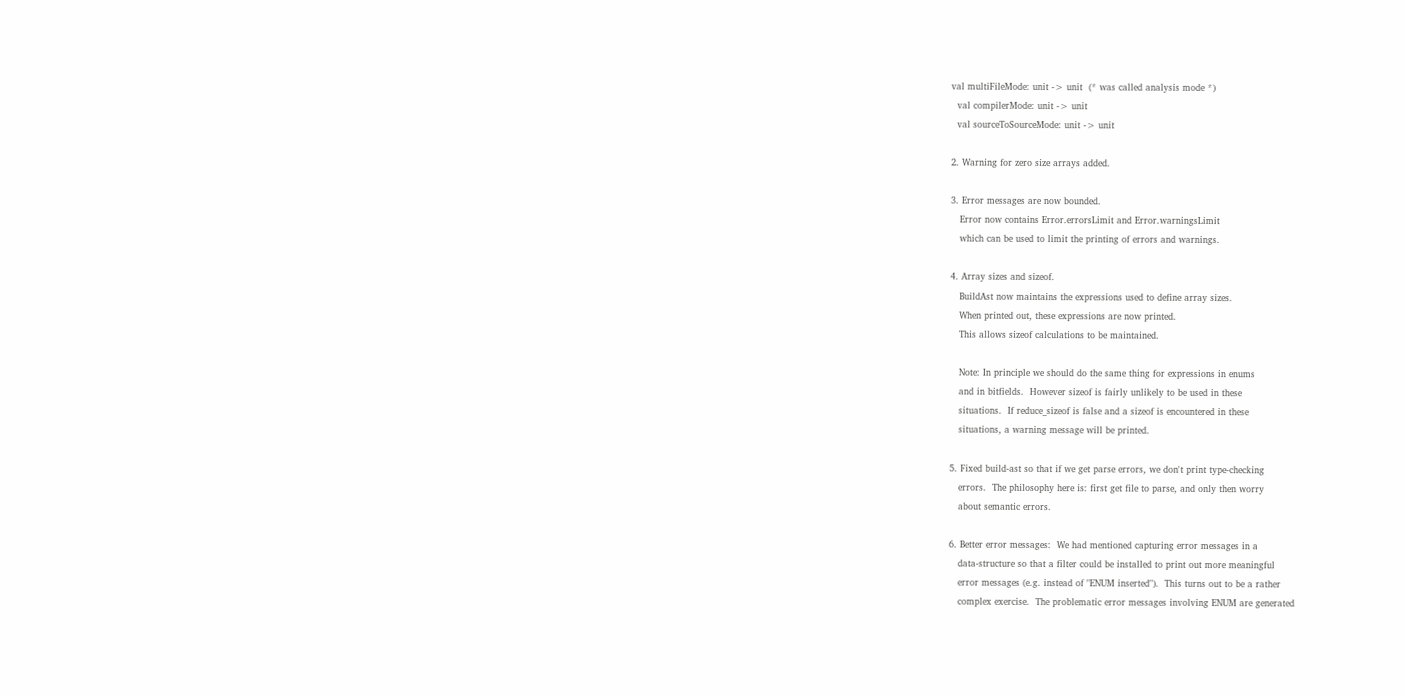val multiFileMode: unit -> unit  (* was called analysis mode *)
  val compilerMode: unit -> unit
  val sourceToSourceMode: unit -> unit

2. Warning for zero size arrays added.

3. Error messages are now bounded.
   Error now contains Error.errorsLimit and Error.warningsLimit
   which can be used to limit the printing of errors and warnings.

4. Array sizes and sizeof.
   BuildAst now maintains the expressions used to define array sizes.
   When printed out, these expressions are now printed.
   This allows sizeof calculations to be maintained.

   Note: In principle we should do the same thing for expressions in enums
   and in bitfields.  However sizeof is fairly unlikely to be used in these
   situations.  If reduce_sizeof is false and a sizeof is encountered in these
   situations, a warning message will be printed.

5. Fixed build-ast so that if we get parse errors, we don't print type-checking
   errors.  The philosophy here is: first get file to parse, and only then worry
   about semantic errors.

6. Better error messages:  We had mentioned capturing error messages in a
   data-structure so that a filter could be installed to print out more meaningful
   error messages (e.g. instead of "ENUM inserted").  This turns out to be a rather
   complex exercise.  The problematic error messages involving ENUM are generated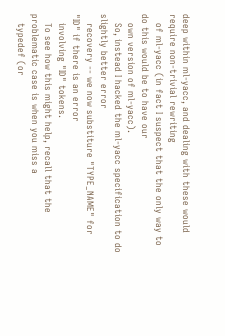deep within ml-yacc, and dealing with these would require non-trivial rewriting
   of ml-yacc (in fact I suspect that the only way to do this would be to have our
   own version of ml-yacc).
   So, instead I hacked the ml-yacc specification to do slightly better error
   recovery -- we now substiture "TYPE_NAME" for "ID" if there is an error
   involving "ID" tokens.
   To see how this might help, recall that the problematic case is when you miss a
   typedef (or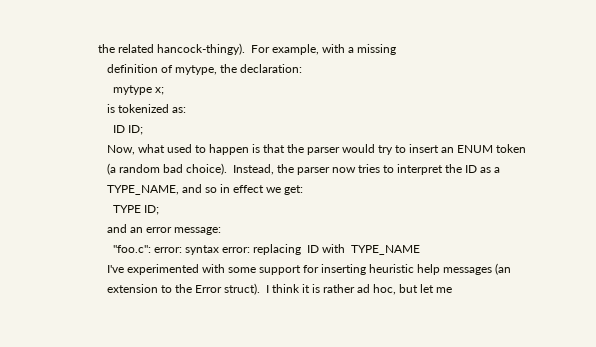the related hancock-thingy).  For example, with a missing
   definition of mytype, the declaration:
     mytype x;
   is tokenized as:
     ID ID;
   Now, what used to happen is that the parser would try to insert an ENUM token
   (a random bad choice).  Instead, the parser now tries to interpret the ID as a
   TYPE_NAME, and so in effect we get:
     TYPE ID;
   and an error message:
     "foo.c": error: syntax error: replacing  ID with  TYPE_NAME
   I've experimented with some support for inserting heuristic help messages (an
   extension to the Error struct).  I think it is rather ad hoc, but let me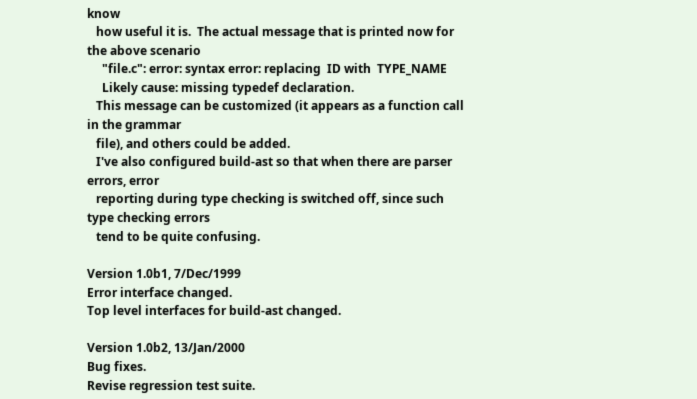know
   how useful it is.  The actual message that is printed now for the above scenario
     "file.c": error: syntax error: replacing  ID with  TYPE_NAME
     Likely cause: missing typedef declaration.
   This message can be customized (it appears as a function call in the grammar
   file), and others could be added.
   I've also configured build-ast so that when there are parser errors, error
   reporting during type checking is switched off, since such type checking errors
   tend to be quite confusing.

Version 1.0b1, 7/Dec/1999
Error interface changed.
Top level interfaces for build-ast changed.

Version 1.0b2, 13/Jan/2000
Bug fixes.
Revise regression test suite.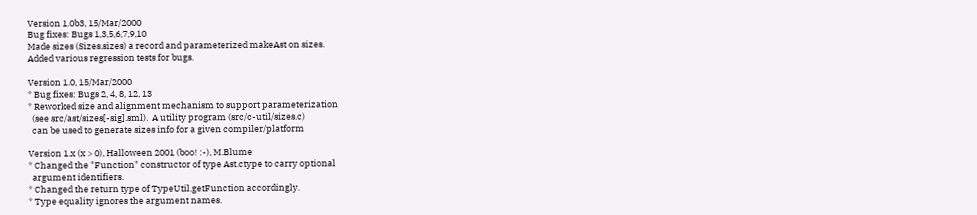Version 1.0b3, 15/Mar/2000
Bug fixes: Bugs 1,3,5,6,7,9,10
Made sizes (Sizes.sizes) a record and parameterized makeAst on sizes.
Added various regression tests for bugs.

Version 1.0, 15/Mar/2000
* Bug fixes: Bugs 2, 4, 8, 12, 13
* Reworked size and alignment mechanism to support parameterization
  (see src/ast/sizes[-sig].sml).  A utility program (src/c-util/sizes.c)
  can be used to generate sizes info for a given compiler/platform

Version 1.x (x > 0), Halloween 2001 (boo! :-), M.Blume
* Changed the "Function" constructor of type Ast.ctype to carry optional
  argument identifiers.
* Changed the return type of TypeUtil.getFunction accordingly.
* Type equality ignores the argument names.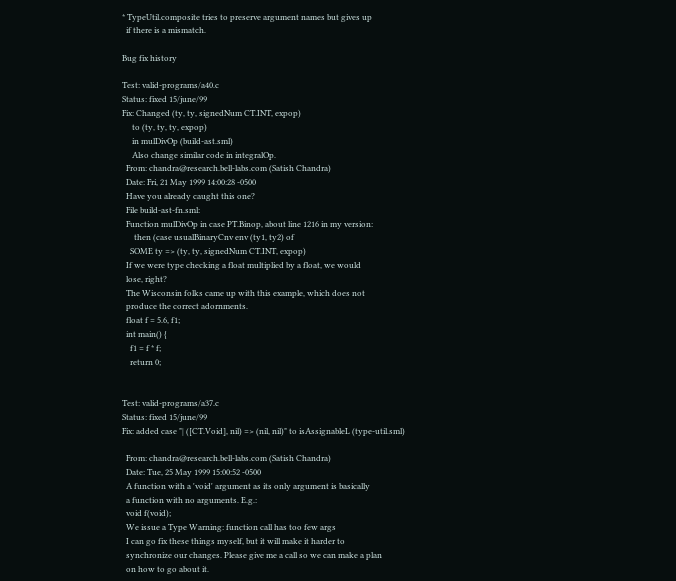* TypeUtil.composite tries to preserve argument names but gives up
  if there is a mismatch.

Bug fix history

Test: valid-programs/a40.c
Status: fixed 15/june/99
Fix: Changed (ty, ty, signedNum CT.INT, expop)
     to (ty, ty, ty, expop)
     in mulDivOp (build-ast.sml)
     Also change similar code in integralOp.
  From: chandra@research.bell-labs.com (Satish Chandra)
  Date: Fri, 21 May 1999 14:00:28 -0500
  Have you already caught this one?
  File build-ast-fn.sml:
  Function mulDivOp in case PT.Binop, about line 1216 in my version:
      then (case usualBinaryCnv env (ty1, ty2) of
    SOME ty => (ty, ty, signedNum CT.INT, expop)
  If we were type checking a float multiplied by a float, we would
  lose, right?
  The Wisconsin folks came up with this example, which does not
  produce the correct adornments.
  float f = 5.6, f1;
  int main() {
    f1 = f * f;
    return 0;


Test: valid-programs/a37.c
Status: fixed 15/june/99
Fix: added case "| ([CT.Void], nil) => (nil, nil)" to isAssignableL (type-util.sml)

  From: chandra@research.bell-labs.com (Satish Chandra)
  Date: Tue, 25 May 1999 15:00:52 -0500
  A function with a 'void' argument as its only argument is basically
  a function with no arguments. E.g.:
  void f(void);
  We issue a Type Warning: function call has too few args
  I can go fix these things myself, but it will make it harder to
  synchronize our changes. Please give me a call so we can make a plan
  on how to go about it.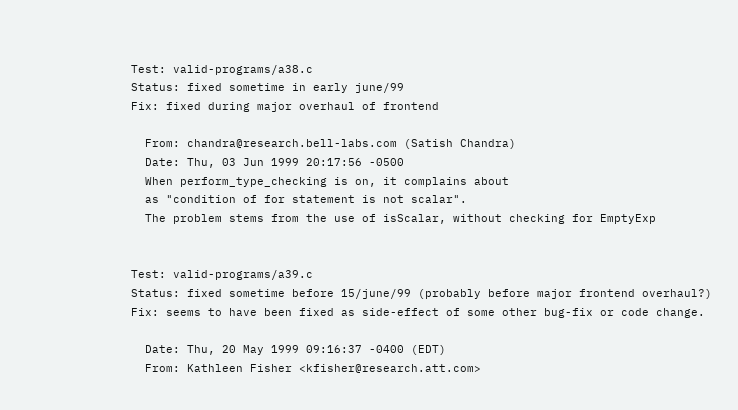Test: valid-programs/a38.c
Status: fixed sometime in early june/99
Fix: fixed during major overhaul of frontend

  From: chandra@research.bell-labs.com (Satish Chandra)
  Date: Thu, 03 Jun 1999 20:17:56 -0500
  When perform_type_checking is on, it complains about
  as "condition of for statement is not scalar".
  The problem stems from the use of isScalar, without checking for EmptyExp


Test: valid-programs/a39.c
Status: fixed sometime before 15/june/99 (probably before major frontend overhaul?)
Fix: seems to have been fixed as side-effect of some other bug-fix or code change.

  Date: Thu, 20 May 1999 09:16:37 -0400 (EDT)
  From: Kathleen Fisher <kfisher@research.att.com>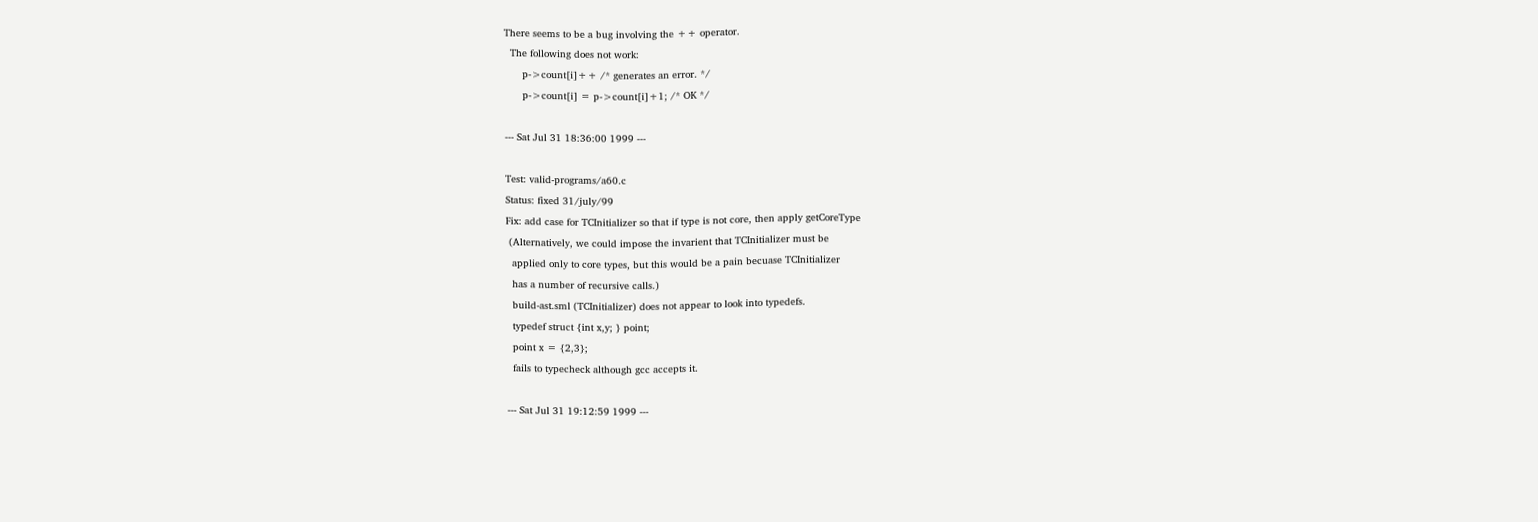There seems to be a bug involving the ++ operator.
  The following does not work:
      p->count[i]++ /* generates an error. */
      p->count[i] = p->count[i]+1; /* OK */

--- Sat Jul 31 18:36:00 1999 ---

Test: valid-programs/a60.c
Status: fixed 31/july/99
Fix: add case for TCInitializer so that if type is not core, then apply getCoreType
 (Alternatively, we could impose the invarient that TCInitializer must be
  applied only to core types, but this would be a pain becuase TCInitializer
  has a number of recursive calls.)
  build-ast.sml (TCInitializer) does not appear to look into typedefs.
  typedef struct {int x,y; } point;
  point x = {2,3};
  fails to typecheck although gcc accepts it.

--- Sat Jul 31 19:12:59 1999 ---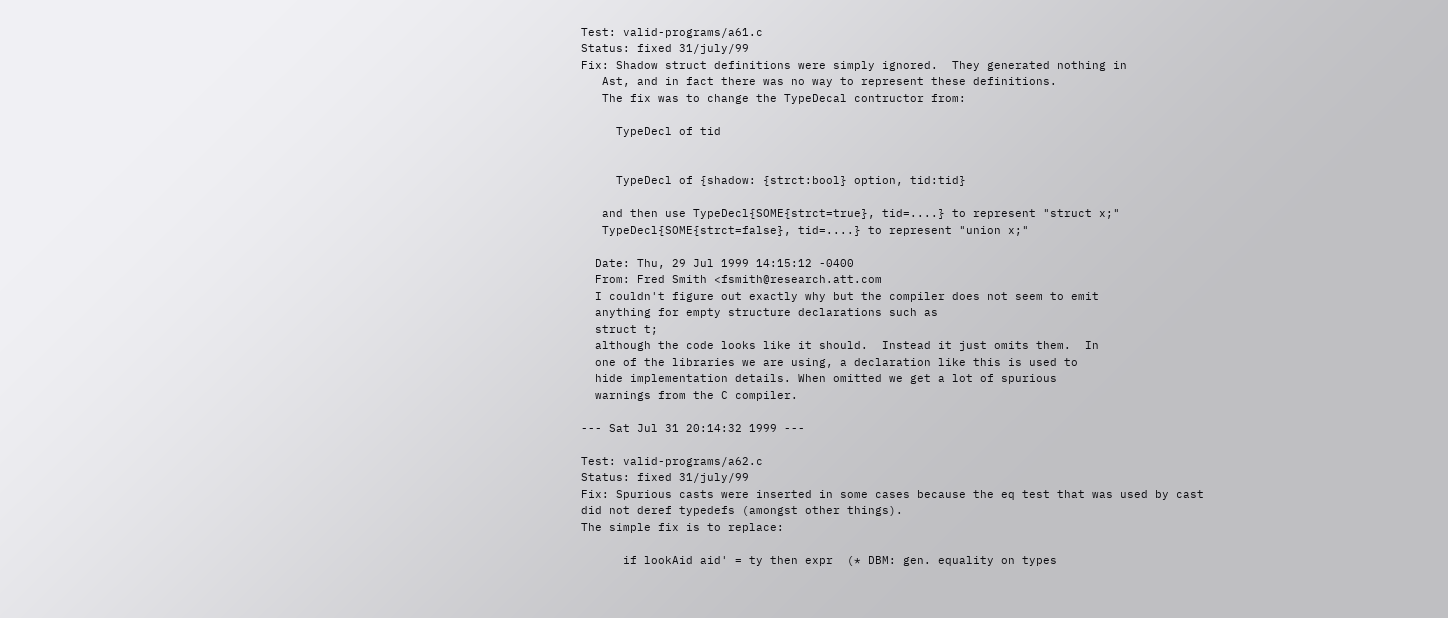Test: valid-programs/a61.c
Status: fixed 31/july/99
Fix: Shadow struct definitions were simply ignored.  They generated nothing in
   Ast, and in fact there was no way to represent these definitions.
   The fix was to change the TypeDecal contructor from:

     TypeDecl of tid


     TypeDecl of {shadow: {strct:bool} option, tid:tid}

   and then use TypeDecl{SOME{strct=true}, tid=....} to represent "struct x;"
   TypeDecl{SOME{strct=false}, tid=....} to represent "union x;"

  Date: Thu, 29 Jul 1999 14:15:12 -0400
  From: Fred Smith <fsmith@research.att.com
  I couldn't figure out exactly why but the compiler does not seem to emit
  anything for empty structure declarations such as
  struct t;
  although the code looks like it should.  Instead it just omits them.  In
  one of the libraries we are using, a declaration like this is used to
  hide implementation details. When omitted we get a lot of spurious
  warnings from the C compiler.

--- Sat Jul 31 20:14:32 1999 ---

Test: valid-programs/a62.c
Status: fixed 31/july/99
Fix: Spurious casts were inserted in some cases because the eq test that was used by cast
did not deref typedefs (amongst other things).
The simple fix is to replace:

      if lookAid aid' = ty then expr  (* DBM: gen. equality on types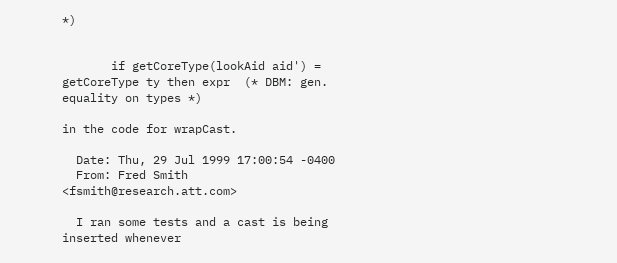*)


       if getCoreType(lookAid aid') = getCoreType ty then expr  (* DBM: gen. equality on types *)

in the code for wrapCast.

  Date: Thu, 29 Jul 1999 17:00:54 -0400
  From: Fred Smith <fsmith@research.att.com>

  I ran some tests and a cast is being inserted whenever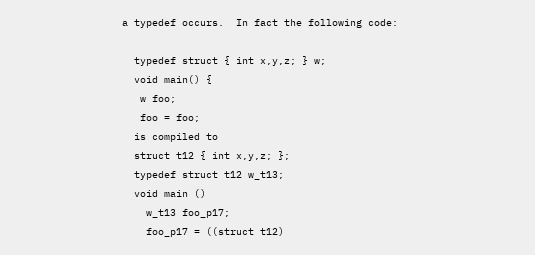a typedef occurs.  In fact the following code:

  typedef struct { int x,y,z; } w;
  void main() {
   w foo;
   foo = foo;
  is compiled to
  struct t12 { int x,y,z; };
  typedef struct t12 w_t13;
  void main ()
    w_t13 foo_p17;
    foo_p17 = ((struct t12)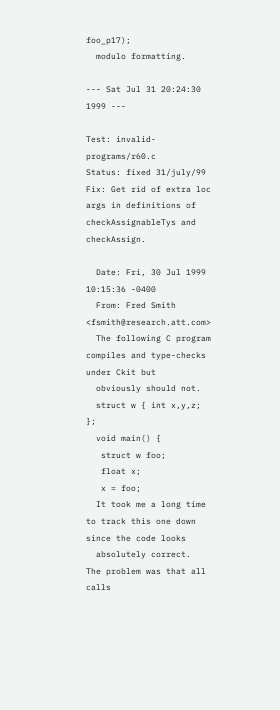foo_p17);
  modulo formatting.

--- Sat Jul 31 20:24:30 1999 ---

Test: invalid-programs/r60.c
Status: fixed 31/july/99
Fix: Get rid of extra loc args in definitions of checkAssignableTys and checkAssign.

  Date: Fri, 30 Jul 1999 10:15:36 -0400
  From: Fred Smith <fsmith@research.att.com>
  The following C program compiles and type-checks under Ckit but
  obviously should not.
  struct w { int x,y,z; };
  void main() {
   struct w foo;
   float x;
   x = foo;
  It took me a long time to track this one down since the code looks
  absolutely correct.  The problem was that all calls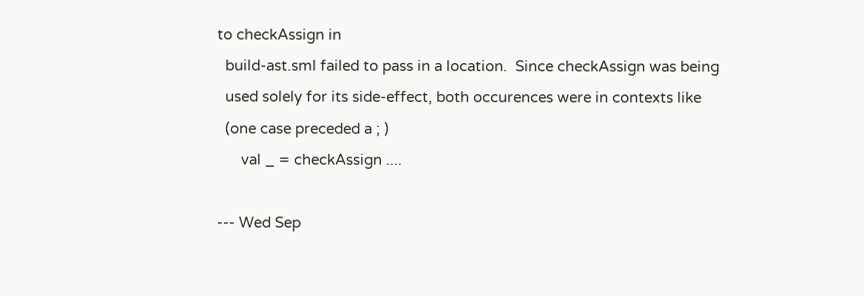to checkAssign in
  build-ast.sml failed to pass in a location.  Since checkAssign was being
  used solely for its side-effect, both occurences were in contexts like
  (one case preceded a ; )
      val _ = checkAssign ....

--- Wed Sep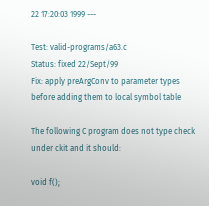22 17:20:03 1999 ---

Test: valid-programs/a63.c
Status: fixed 22/Sept/99
Fix: apply preArgConv to parameter types before adding them to local symbol table

The following C program does not type check under ckit and it should:

void f();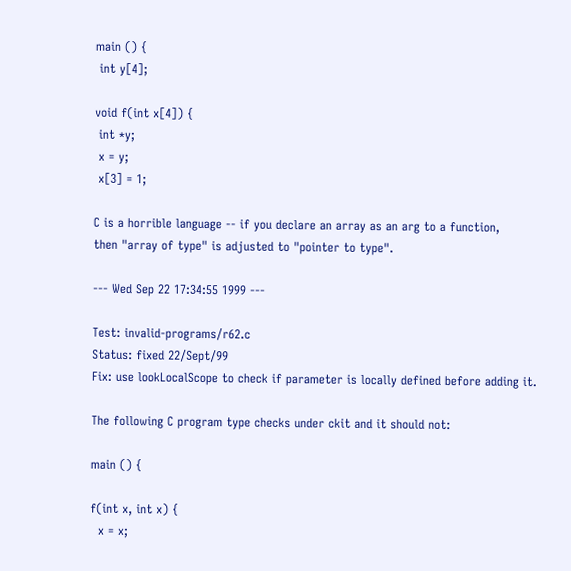main () {
 int y[4];

void f(int x[4]) {
 int *y;
 x = y;
 x[3] = 1;

C is a horrible language -- if you declare an array as an arg to a function,
then "array of type" is adjusted to "pointer to type".

--- Wed Sep 22 17:34:55 1999 ---

Test: invalid-programs/r62.c
Status: fixed 22/Sept/99
Fix: use lookLocalScope to check if parameter is locally defined before adding it.

The following C program type checks under ckit and it should not:

main () {

f(int x, int x) {
  x = x;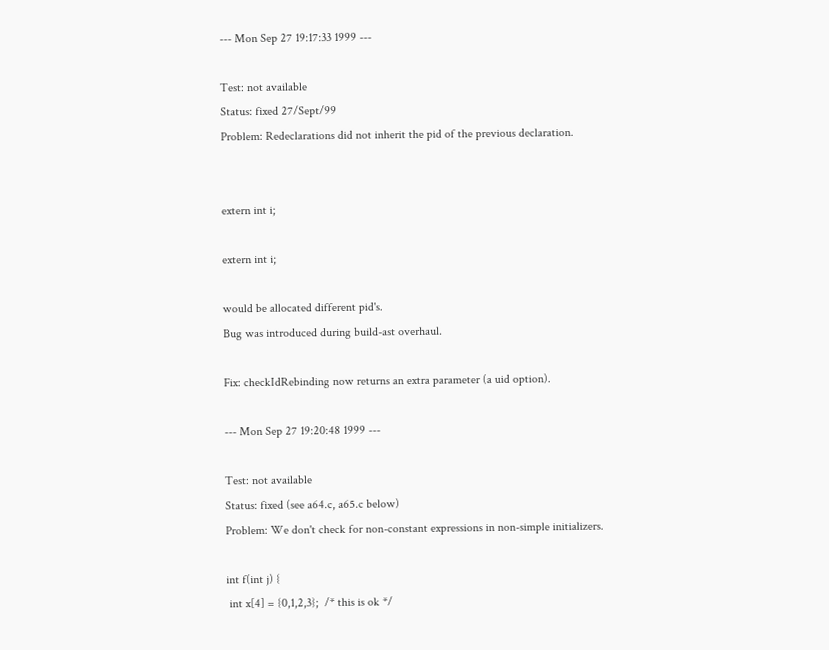--- Mon Sep 27 19:17:33 1999 ---

Test: not available
Status: fixed 27/Sept/99
Problem: Redeclarations did not inherit the pid of the previous declaration.


extern int i;

extern int i;

would be allocated different pid's.
Bug was introduced during build-ast overhaul.

Fix: checkIdRebinding now returns an extra parameter (a uid option).

--- Mon Sep 27 19:20:48 1999 ---

Test: not available
Status: fixed (see a64.c, a65.c below)
Problem: We don't check for non-constant expressions in non-simple initializers.

int f(int j) {
 int x[4] = {0,1,2,3};  /* this is ok */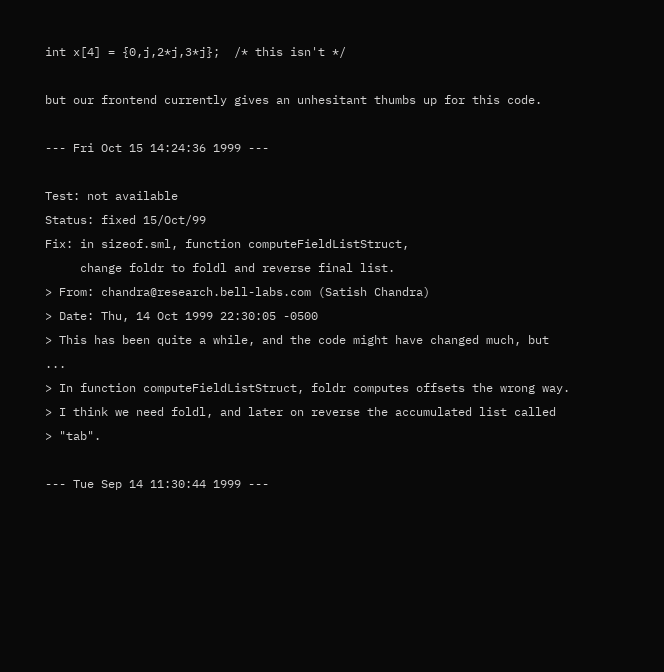int x[4] = {0,j,2*j,3*j};  /* this isn't */

but our frontend currently gives an unhesitant thumbs up for this code.

--- Fri Oct 15 14:24:36 1999 ---

Test: not available
Status: fixed 15/Oct/99
Fix: in sizeof.sml, function computeFieldListStruct,
     change foldr to foldl and reverse final list.
> From: chandra@research.bell-labs.com (Satish Chandra)
> Date: Thu, 14 Oct 1999 22:30:05 -0500
> This has been quite a while, and the code might have changed much, but ...
> In function computeFieldListStruct, foldr computes offsets the wrong way.
> I think we need foldl, and later on reverse the accumulated list called
> "tab".

--- Tue Sep 14 11:30:44 1999 ---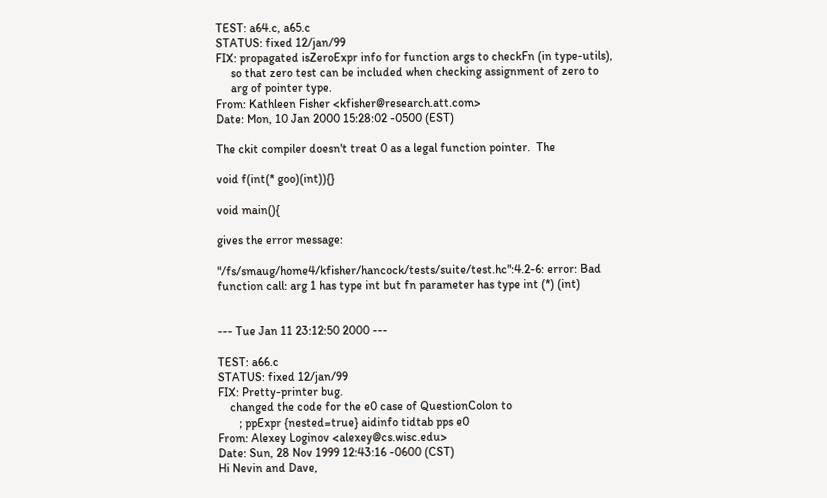TEST: a64.c, a65.c
STATUS: fixed 12/jan/99
FIX: propagated isZeroExpr info for function args to checkFn (in type-utils),
     so that zero test can be included when checking assignment of zero to
     arg of pointer type.
From: Kathleen Fisher <kfisher@research.att.com>
Date: Mon, 10 Jan 2000 15:28:02 -0500 (EST)

The ckit compiler doesn't treat 0 as a legal function pointer.  The

void f(int(* goo)(int)){}

void main(){

gives the error message:

"/fs/smaug/home4/kfisher/hancock/tests/suite/test.hc":4.2-6: error: Bad
function call: arg 1 has type int but fn parameter has type int (*) (int)


--- Tue Jan 11 23:12:50 2000 ---

TEST: a66.c
STATUS: fixed 12/jan/99
FIX: Pretty-printer bug.
    changed the code for the e0 case of QuestionColon to
       ; ppExpr {nested=true} aidinfo tidtab pps e0
From: Alexey Loginov <alexey@cs.wisc.edu>
Date: Sun, 28 Nov 1999 12:43:16 -0600 (CST)
Hi Nevin and Dave,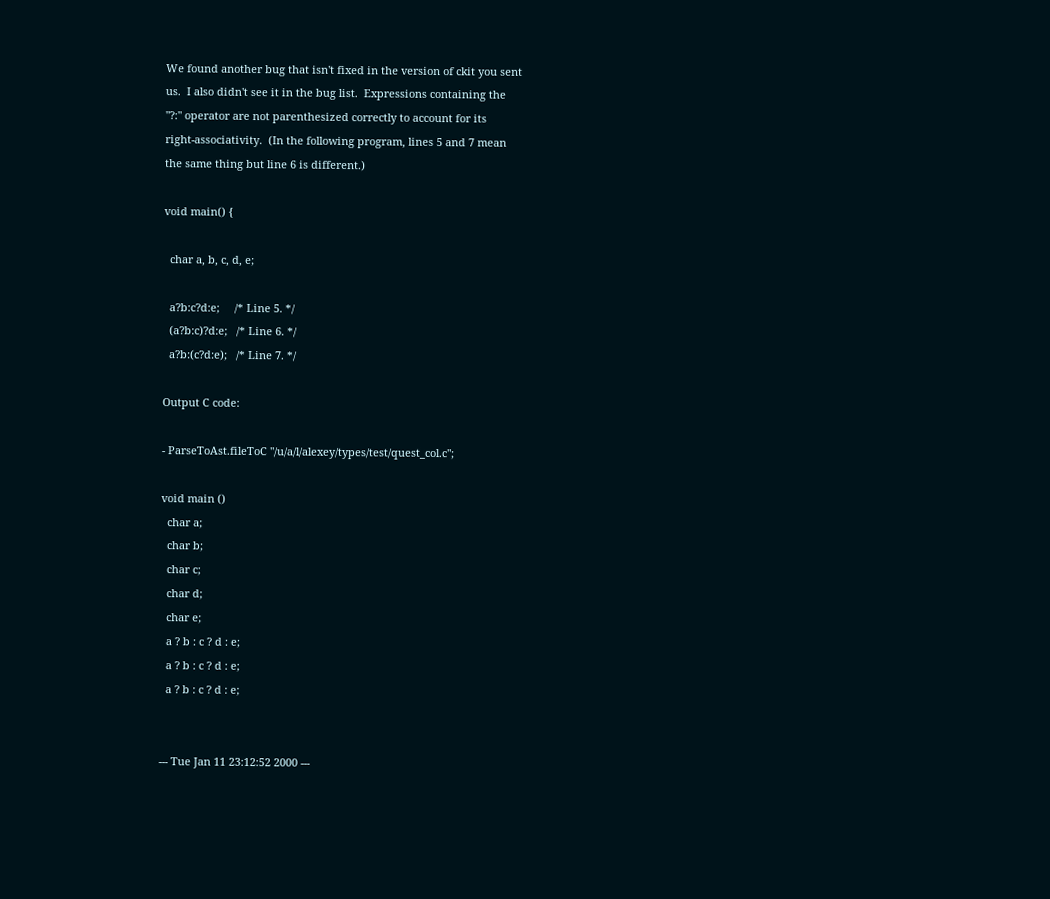We found another bug that isn't fixed in the version of ckit you sent
us.  I also didn't see it in the bug list.  Expressions containing the
"?:" operator are not parenthesized correctly to account for its
right-associativity.  (In the following program, lines 5 and 7 mean
the same thing but line 6 is different.)

void main() {

  char a, b, c, d, e;

  a?b:c?d:e;     /* Line 5. */
  (a?b:c)?d:e;   /* Line 6. */
  a?b:(c?d:e);   /* Line 7. */

Output C code:

- ParseToAst.fileToC "/u/a/l/alexey/types/test/quest_col.c";

void main ()
  char a;
  char b;
  char c;
  char d;
  char e;
  a ? b : c ? d : e;
  a ? b : c ? d : e;
  a ? b : c ? d : e;


--- Tue Jan 11 23:12:52 2000 ---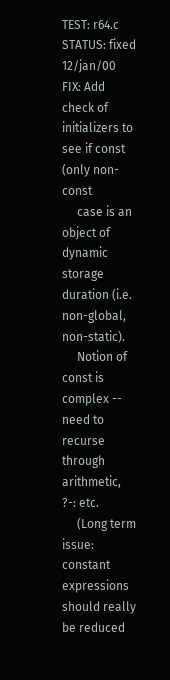TEST: r64.c
STATUS: fixed 12/jan/00
FIX: Add check of initializers to see if const (only non-const
     case is an object of dynamic storage duration (i.e. non-global, non-static).
     Notion of const is complex -- need to recurse through arithmetic, ?-: etc.
     (Long term issue: constant expressions should really be reduced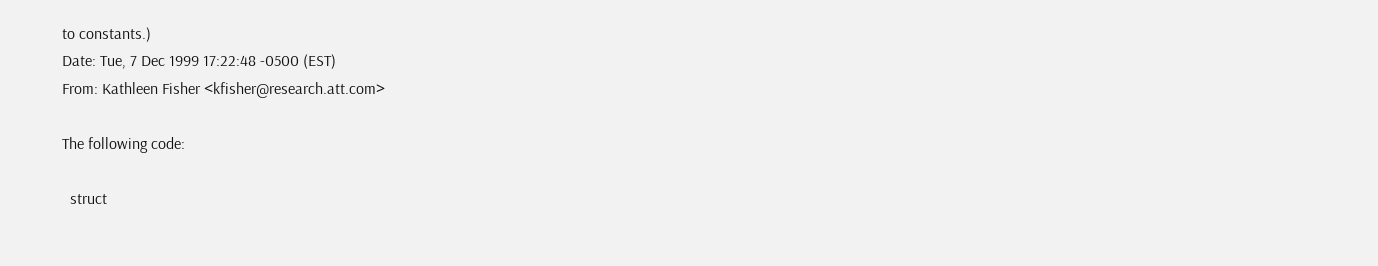to constants.)
Date: Tue, 7 Dec 1999 17:22:48 -0500 (EST)
From: Kathleen Fisher <kfisher@research.att.com>

The following code:

  struct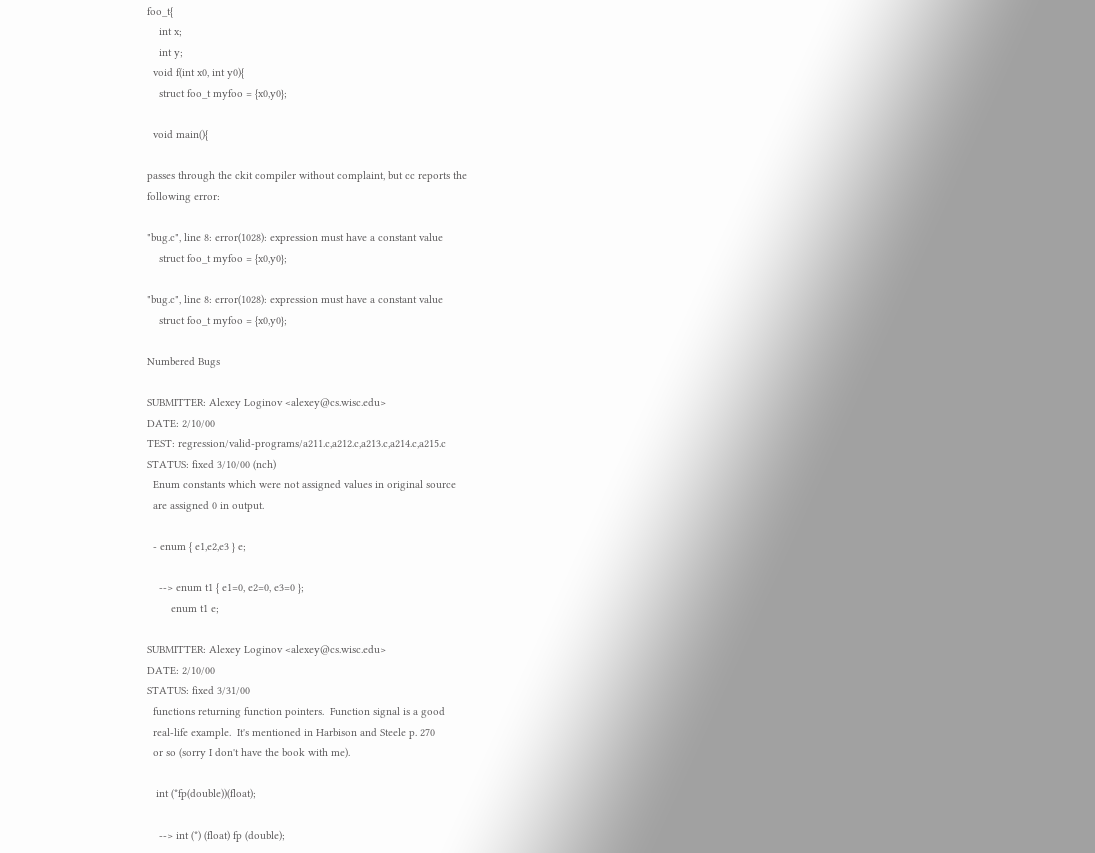foo_t{
    int x;
    int y;
  void f(int x0, int y0){
    struct foo_t myfoo = {x0,y0};

  void main(){

passes through the ckit compiler without complaint, but cc reports the
following error:

"bug.c", line 8: error(1028): expression must have a constant value
    struct foo_t myfoo = {x0,y0};

"bug.c", line 8: error(1028): expression must have a constant value
    struct foo_t myfoo = {x0,y0};

Numbered Bugs

SUBMITTER: Alexey Loginov <alexey@cs.wisc.edu>
DATE: 2/10/00
TEST: regression/valid-programs/a211.c,a212.c,a213.c,a214.c,a215.c
STATUS: fixed 3/10/00 (nch)
  Enum constants which were not assigned values in original source
  are assigned 0 in output.

  - enum { e1,e2,e3 } e;

    --> enum t1 { e1=0, e2=0, e3=0 };
        enum t1 e;

SUBMITTER: Alexey Loginov <alexey@cs.wisc.edu>
DATE: 2/10/00
STATUS: fixed 3/31/00
  functions returning function pointers.  Function signal is a good
  real-life example.  It's mentioned in Harbison and Steele p. 270
  or so (sorry I don't have the book with me).

   int (*fp(double))(float);

    --> int (*) (float) fp (double);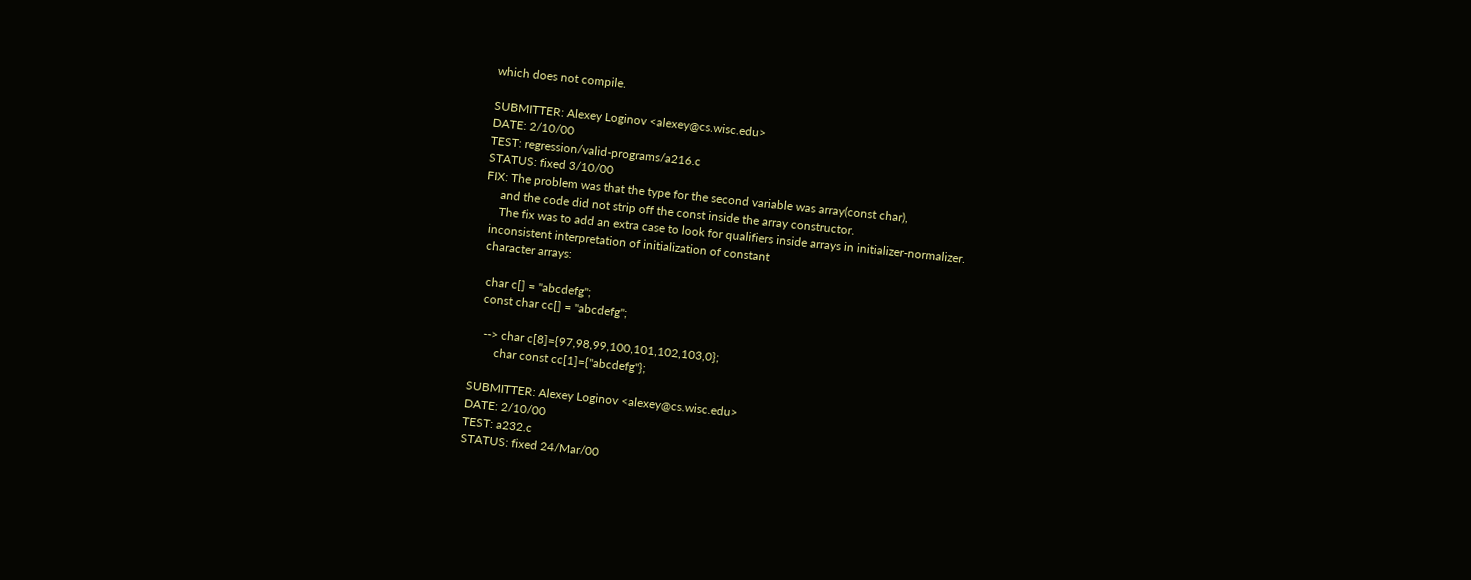which does not compile.

SUBMITTER: Alexey Loginov <alexey@cs.wisc.edu>
DATE: 2/10/00
TEST: regression/valid-programs/a216.c
STATUS: fixed 3/10/00
FIX: The problem was that the type for the second variable was array(const char),
     and the code did not strip off the const inside the array constructor.
     The fix was to add an extra case to look for qualifiers inside arrays in initializer-normalizer.
  inconsistent interpretation of initialization of constant
  character arrays:

   char c[] = "abcdefg";
   const char cc[] = "abcdefg";

    --> char c[8]={97,98,99,100,101,102,103,0};
        char const cc[1]={"abcdefg"};

SUBMITTER: Alexey Loginov <alexey@cs.wisc.edu>
DATE: 2/10/00
TEST: a232.c
STATUS: fixed 24/Mar/00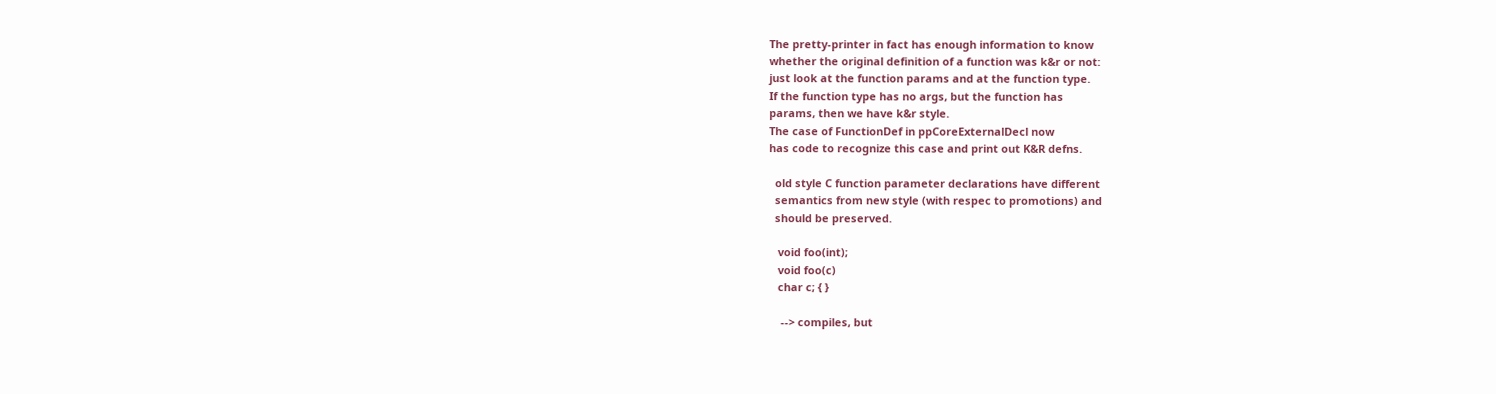The pretty-printer in fact has enough information to know
whether the original definition of a function was k&r or not:
just look at the function params and at the function type.
If the function type has no args, but the function has
params, then we have k&r style.
The case of FunctionDef in ppCoreExternalDecl now
has code to recognize this case and print out K&R defns.

  old style C function parameter declarations have different
  semantics from new style (with respec to promotions) and
  should be preserved.

   void foo(int);
   void foo(c)
   char c; { }

    --> compiles, but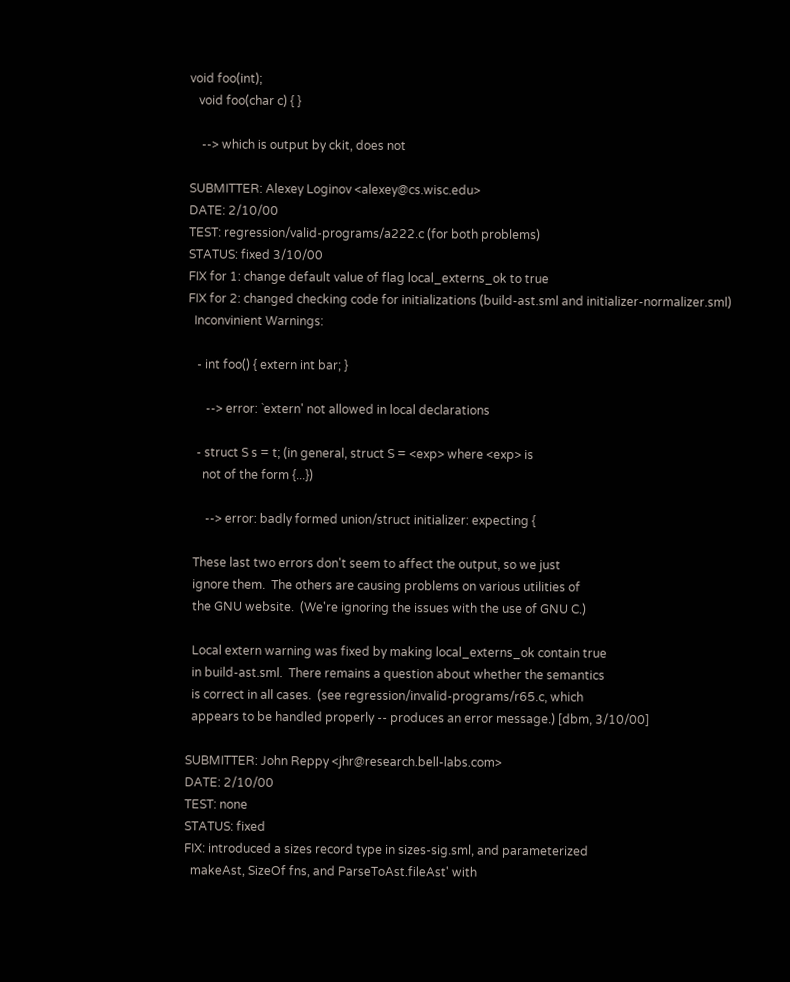void foo(int);
   void foo(char c) { }

    --> which is output by ckit, does not

SUBMITTER: Alexey Loginov <alexey@cs.wisc.edu>
DATE: 2/10/00
TEST: regression/valid-programs/a222.c (for both problems)
STATUS: fixed 3/10/00
FIX for 1: change default value of flag local_externs_ok to true
FIX for 2: changed checking code for initializations (build-ast.sml and initializer-normalizer.sml)
  Inconvinient Warnings:

   - int foo() { extern int bar; }

      --> error: `extern' not allowed in local declarations

   - struct S s = t; (in general, struct S = <exp> where <exp> is
     not of the form {...})

      --> error: badly formed union/struct initializer: expecting {

  These last two errors don't seem to affect the output, so we just
  ignore them.  The others are causing problems on various utilities of
  the GNU website.  (We're ignoring the issues with the use of GNU C.)

  Local extern warning was fixed by making local_externs_ok contain true
  in build-ast.sml.  There remains a question about whether the semantics
  is correct in all cases.  (see regression/invalid-programs/r65.c, which
  appears to be handled properly -- produces an error message.) [dbm, 3/10/00]

SUBMITTER: John Reppy <jhr@research.bell-labs.com>
DATE: 2/10/00
TEST: none
STATUS: fixed
FIX: introduced a sizes record type in sizes-sig.sml, and parameterized
  makeAst, SizeOf fns, and ParseToAst.fileAst' with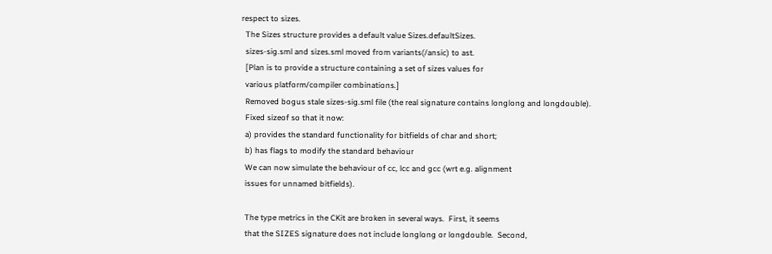respect to sizes.
  The Sizes structure provides a default value Sizes.defaultSizes.
  sizes-sig.sml and sizes.sml moved from variants(/ansic) to ast.
  [Plan is to provide a structure containing a set of sizes values for
  various platform/compiler combinations.]
  Removed bogus stale sizes-sig.sml file (the real signature contains longlong and longdouble).
  Fixed sizeof so that it now:
  a) provides the standard functionality for bitfields of char and short;
  b) has flags to modify the standard behaviour
  We can now simulate the behaviour of cc, lcc and gcc (wrt e.g. alignment
  issues for unnamed bitfields).

  The type metrics in the CKit are broken in several ways.  First, it seems
  that the SIZES signature does not include longlong or longdouble.  Second,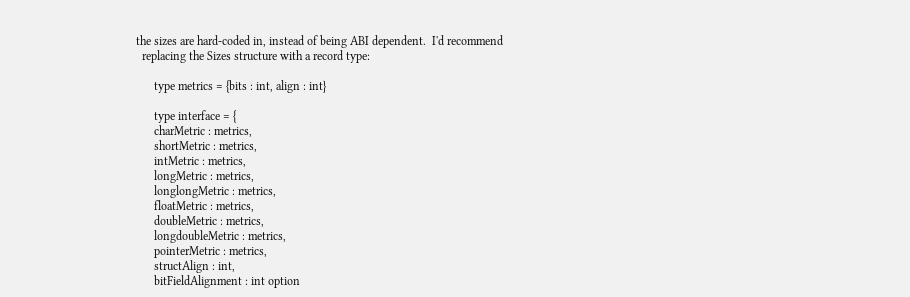the sizes are hard-coded in, instead of being ABI dependent.  I'd recommend
  replacing the Sizes structure with a record type:

      type metrics = {bits : int, align : int}

      type interface = {
      charMetric : metrics,
      shortMetric : metrics,
      intMetric : metrics,
      longMetric : metrics,
      longlongMetric : metrics,
      floatMetric : metrics,
      doubleMetric : metrics,
      longdoubleMetric : metrics,
      pointerMetric : metrics,
      structAlign : int,
      bitFieldAlignment : int option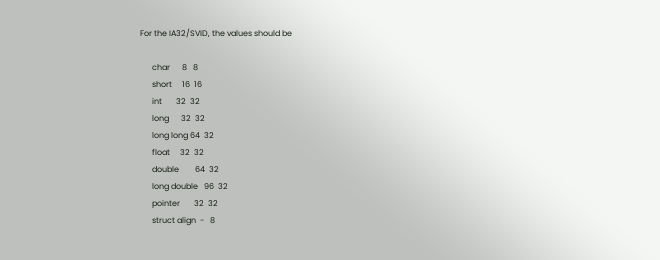For the IA32/SVID, the values should be

      char      8   8
      short     16  16
      int       32  32
      long      32  32
      long long 64  32
      float     32  32
      double        64  32
      long double   96  32
      pointer       32  32
      struct align  -   8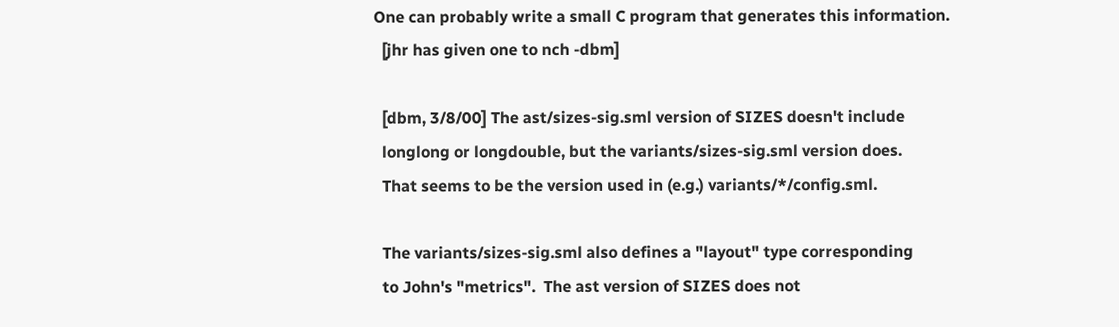One can probably write a small C program that generates this information.
  [jhr has given one to nch -dbm]

  [dbm, 3/8/00] The ast/sizes-sig.sml version of SIZES doesn't include
  longlong or longdouble, but the variants/sizes-sig.sml version does.
  That seems to be the version used in (e.g.) variants/*/config.sml.

  The variants/sizes-sig.sml also defines a "layout" type corresponding
  to John's "metrics".  The ast version of SIZES does not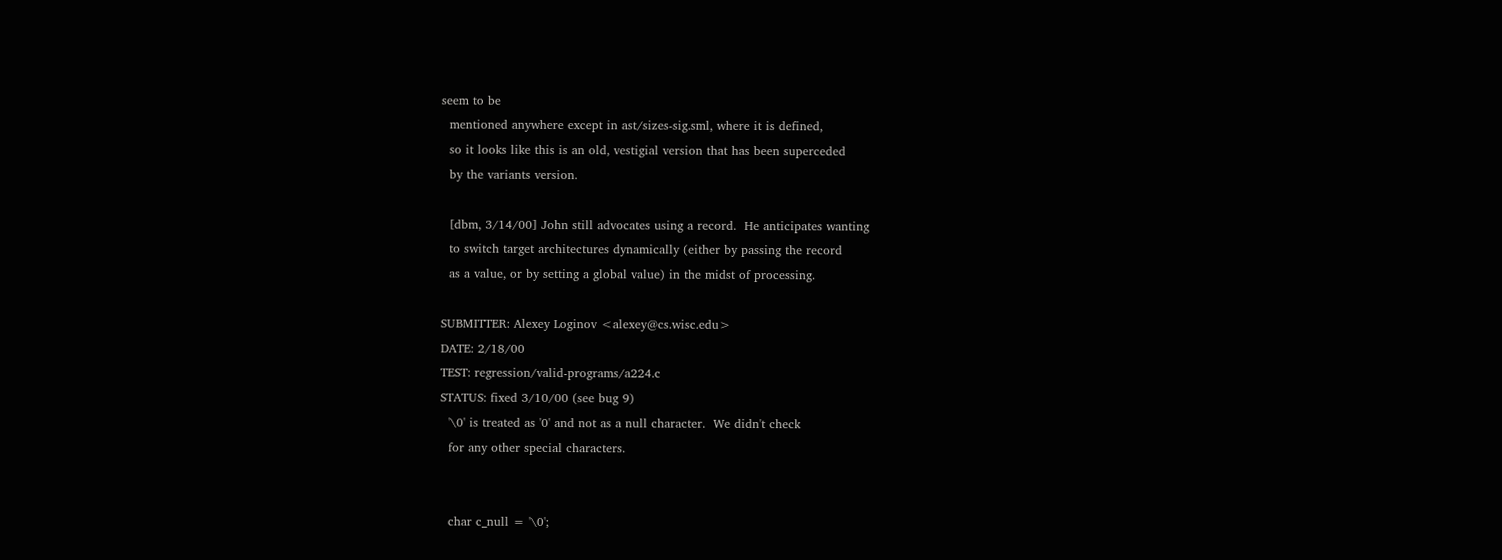seem to be
  mentioned anywhere except in ast/sizes-sig.sml, where it is defined,
  so it looks like this is an old, vestigial version that has been superceded
  by the variants version.

  [dbm, 3/14/00] John still advocates using a record.  He anticipates wanting
  to switch target architectures dynamically (either by passing the record
  as a value, or by setting a global value) in the midst of processing.

SUBMITTER: Alexey Loginov <alexey@cs.wisc.edu>
DATE: 2/18/00
TEST: regression/valid-programs/a224.c
STATUS: fixed 3/10/00 (see bug 9)
  '\0' is treated as '0' and not as a null character.  We didn't check
  for any other special characters.


  char c_null = '\0';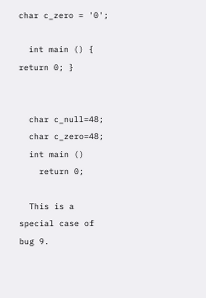char c_zero = '0';

  int main () { return 0; }


  char c_null=48;
  char c_zero=48;
  int main ()
    return 0;

  This is a special case of bug 9.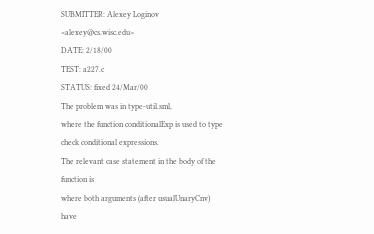SUBMITTER: Alexey Loginov <alexey@cs.wisc.edu>
DATE: 2/18/00
TEST: a227.c
STATUS: fixed 24/Mar/00
The problem was in type-util.sml,
where the function conditionalExp is used to type check conditional expressions.
The relevant case statement in the body of the function is
where both arguments (after usualUnaryCnv) have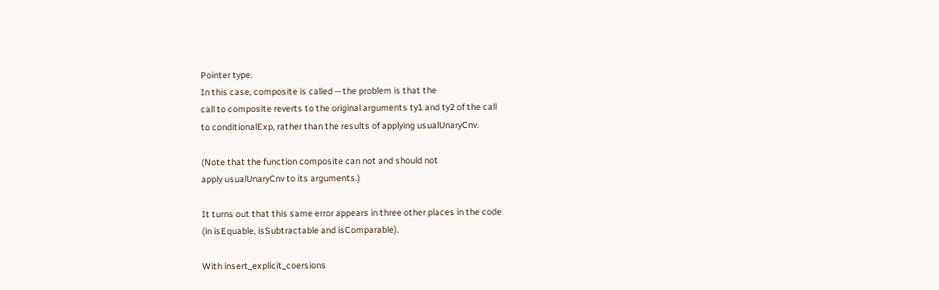Pointer type.
In this case, composite is called -- the problem is that the
call to composite reverts to the original arguments ty1 and ty2 of the call
to conditionalExp, rather than the results of applying usualUnaryCnv.

(Note that the function composite can not and should not
apply usualUnaryCnv to its arguments.)

It turns out that this same error appears in three other places in the code
(in isEquable, isSubtractable and isComparable).

With insert_explicit_coersions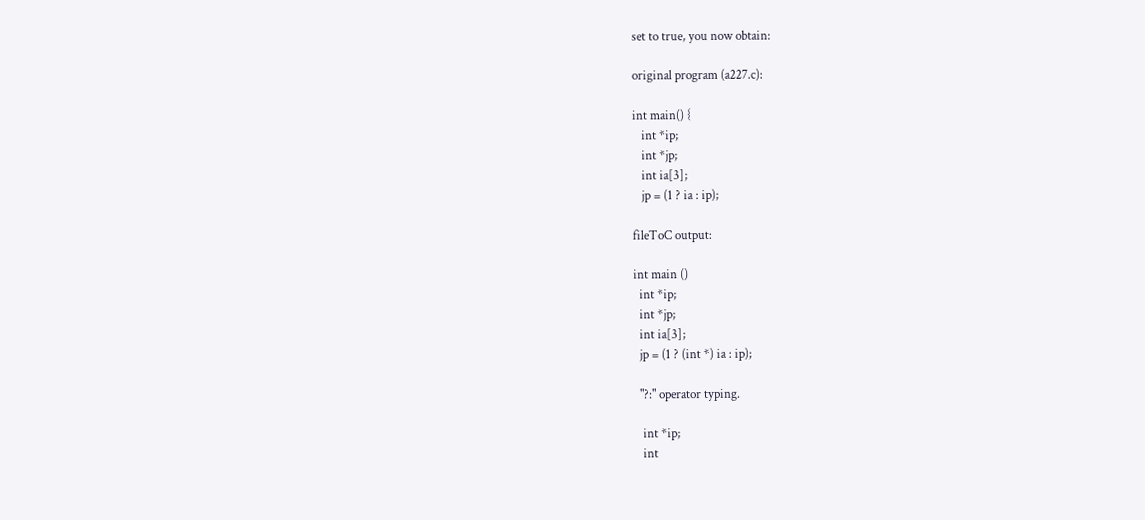set to true, you now obtain:

original program (a227.c):

int main() {
   int *ip;
   int *jp;
   int ia[3];
   jp = (1 ? ia : ip);

fileToC output:

int main ()
  int *ip;
  int *jp;
  int ia[3];
  jp = (1 ? (int *) ia : ip);

  "?:" operator typing.

   int *ip;
   int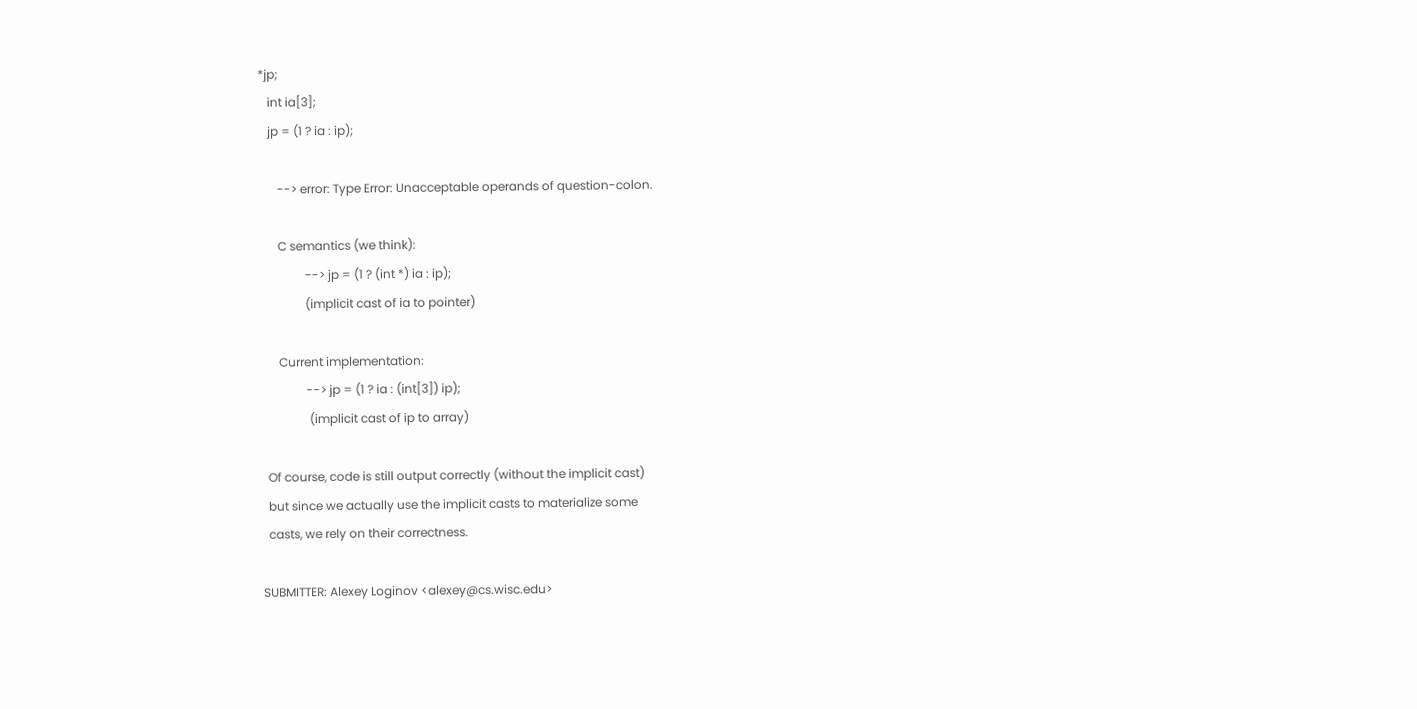*jp;
   int ia[3];
   jp = (1 ? ia : ip);

      --> error: Type Error: Unacceptable operands of question-colon.

      C semantics (we think):
               --> jp = (1 ? (int *) ia : ip);
               (implicit cast of ia to pointer)

      Current implementation:
               --> jp = (1 ? ia : (int[3]) ip);
                (implicit cast of ip to array)

  Of course, code is still output correctly (without the implicit cast)
  but since we actually use the implicit casts to materialize some
  casts, we rely on their correctness.

SUBMITTER: Alexey Loginov <alexey@cs.wisc.edu>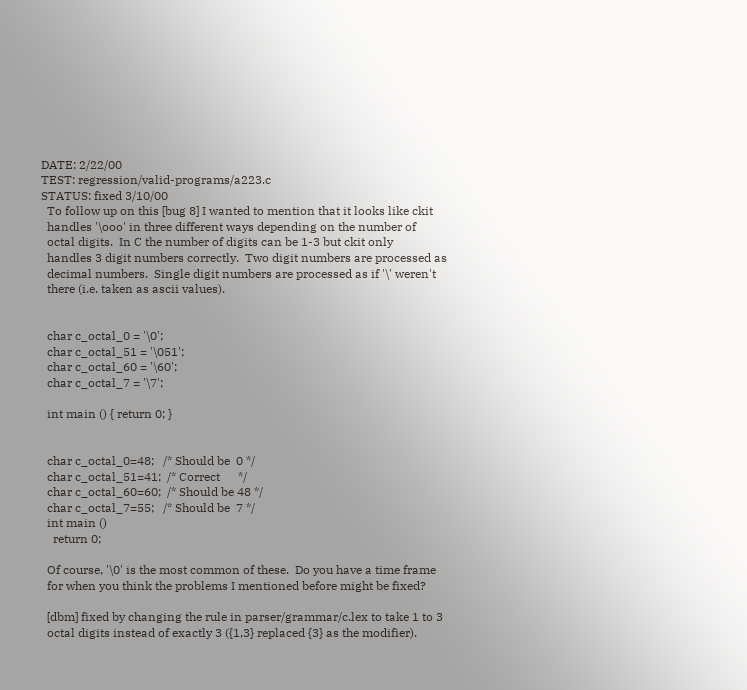DATE: 2/22/00
TEST: regression/valid-programs/a223.c
STATUS: fixed 3/10/00
  To follow up on this [bug 8] I wanted to mention that it looks like ckit
  handles '\ooo' in three different ways depending on the number of
  octal digits.  In C the number of digits can be 1-3 but ckit only
  handles 3 digit numbers correctly.  Two digit numbers are processed as
  decimal numbers.  Single digit numbers are processed as if '\' weren't
  there (i.e. taken as ascii values).


  char c_octal_0 = '\0';
  char c_octal_51 = '\051';
  char c_octal_60 = '\60';
  char c_octal_7 = '\7';

  int main () { return 0; }


  char c_octal_0=48;   /* Should be  0 */
  char c_octal_51=41;  /* Correct      */
  char c_octal_60=60;  /* Should be 48 */
  char c_octal_7=55;   /* Should be  7 */
  int main ()
    return 0;

  Of course, '\0' is the most common of these.  Do you have a time frame
  for when you think the problems I mentioned before might be fixed?

  [dbm] fixed by changing the rule in parser/grammar/c.lex to take 1 to 3
  octal digits instead of exactly 3 ({1,3} replaced {3} as the modifier).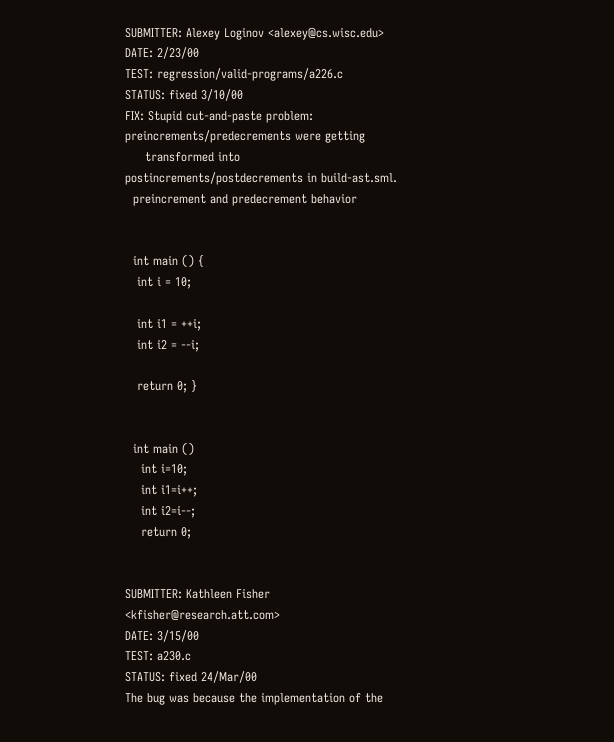SUBMITTER: Alexey Loginov <alexey@cs.wisc.edu>
DATE: 2/23/00
TEST: regression/valid-programs/a226.c
STATUS: fixed 3/10/00
FIX: Stupid cut-and-paste problem: preincrements/predecrements were getting
     transformed into postincrements/postdecrements in build-ast.sml.
  preincrement and predecrement behavior


  int main () {
   int i = 10;

   int i1 = ++i;
   int i2 = --i;

   return 0; }


  int main ()
    int i=10;
    int i1=i++;
    int i2=i--;
    return 0;


SUBMITTER: Kathleen Fisher <kfisher@research.att.com>
DATE: 3/15/00
TEST: a230.c
STATUS: fixed 24/Mar/00
The bug was because the implementation of the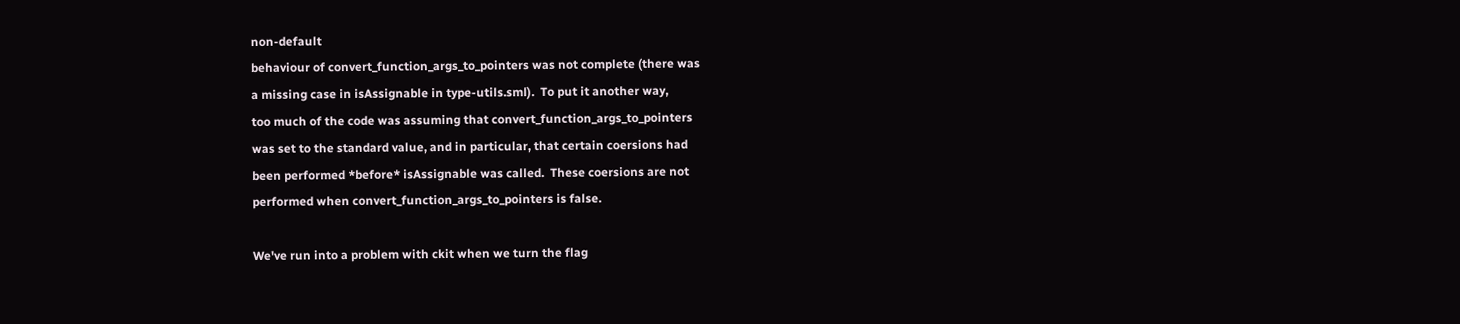non-default
behaviour of convert_function_args_to_pointers was not complete (there was
a missing case in isAssignable in type-utils.sml).  To put it another way,
too much of the code was assuming that convert_function_args_to_pointers
was set to the standard value, and in particular, that certain coersions had
been performed *before* isAssignable was called.  These coersions are not
performed when convert_function_args_to_pointers is false.

We've run into a problem with ckit when we turn the flag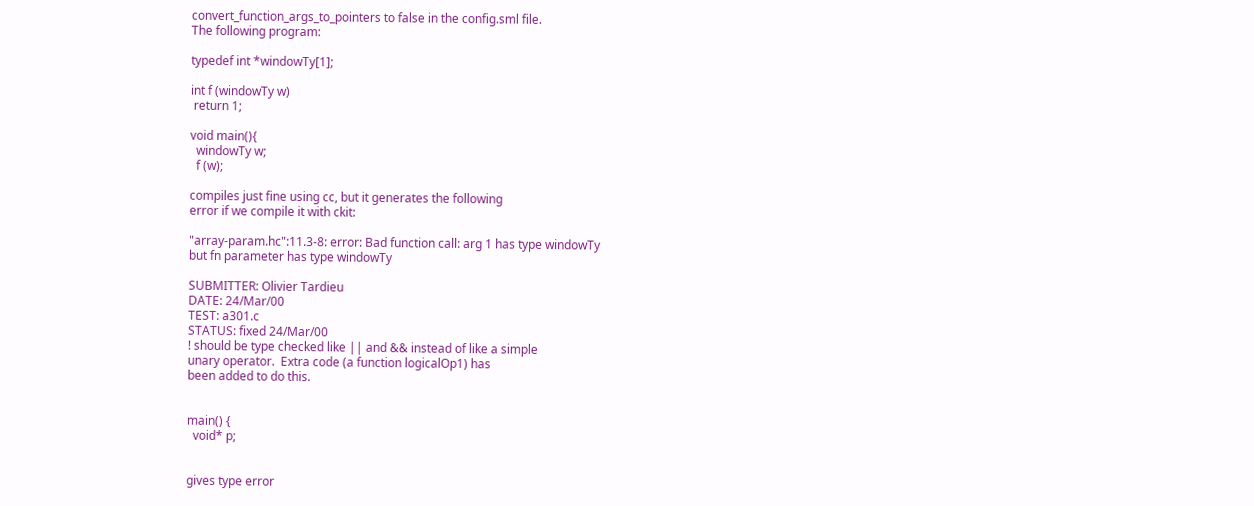convert_function_args_to_pointers to false in the config.sml file.
The following program:

typedef int *windowTy[1];

int f (windowTy w)
 return 1;

void main(){
  windowTy w;
  f (w);

compiles just fine using cc, but it generates the following
error if we compile it with ckit:

"array-param.hc":11.3-8: error: Bad function call: arg 1 has type windowTy
but fn parameter has type windowTy

SUBMITTER: Olivier Tardieu
DATE: 24/Mar/00
TEST: a301.c
STATUS: fixed 24/Mar/00
! should be type checked like || and && instead of like a simple
unary operator.  Extra code (a function logicalOp1) has
been added to do this.


main() {
  void* p;


gives type error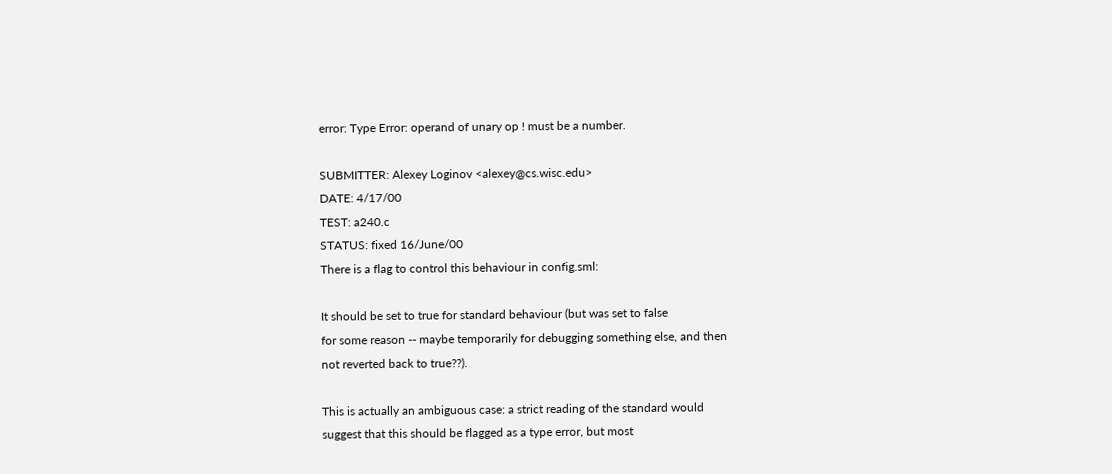error: Type Error: operand of unary op ! must be a number.

SUBMITTER: Alexey Loginov <alexey@cs.wisc.edu>
DATE: 4/17/00
TEST: a240.c
STATUS: fixed 16/June/00
There is a flag to control this behaviour in config.sml:

It should be set to true for standard behaviour (but was set to false
for some reason -- maybe temporarily for debugging something else, and then
not reverted back to true??).

This is actually an ambiguous case: a strict reading of the standard would
suggest that this should be flagged as a type error, but most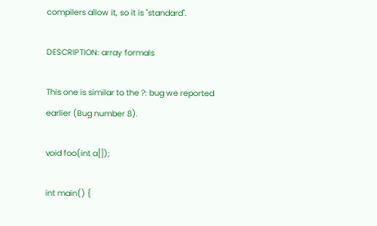compilers allow it, so it is "standard".

DESCRIPTION: array formals

This one is similar to the ?: bug we reported earlier (Bug number 8).

void foo(int a[]);

int main() {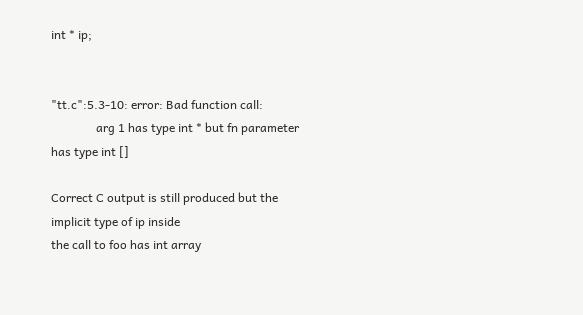int * ip;


"tt.c":5.3-10: error: Bad function call:
               arg 1 has type int * but fn parameter has type int []

Correct C output is still produced but the implicit type of ip inside
the call to foo has int array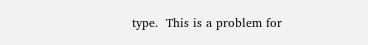type.  This is a problem for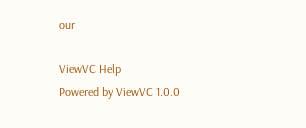our

ViewVC Help
Powered by ViewVC 1.0.0